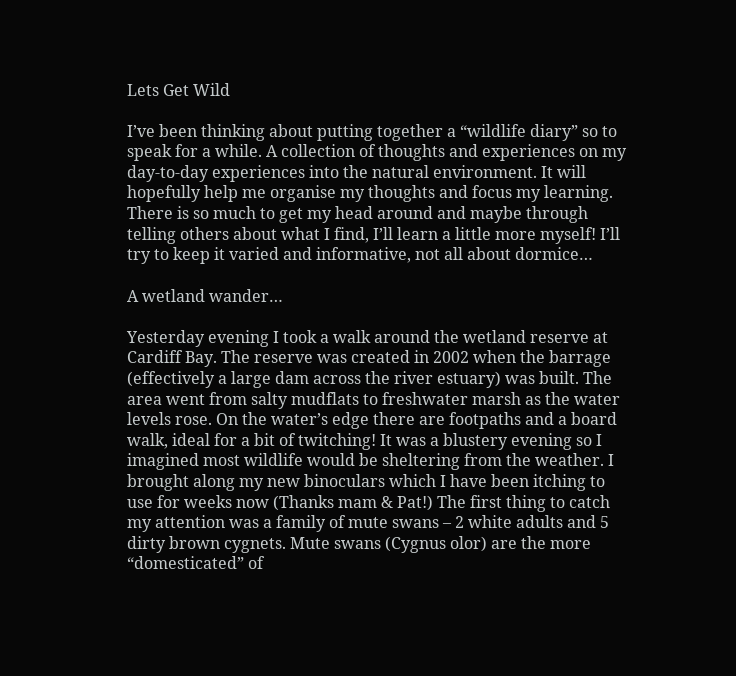Lets Get Wild

I’ve been thinking about putting together a “wildlife diary” so to speak for a while. A collection of thoughts and experiences on my day-to-day experiences into the natural environment. It will hopefully help me organise my thoughts and focus my learning. There is so much to get my head around and maybe through telling others about what I find, I’ll learn a little more myself! I’ll try to keep it varied and informative, not all about dormice…

A wetland wander…

Yesterday evening I took a walk around the wetland reserve at Cardiff Bay. The reserve was created in 2002 when the barrage (effectively a large dam across the river estuary) was built. The area went from salty mudflats to freshwater marsh as the water levels rose. On the water’s edge there are footpaths and a board walk, ideal for a bit of twitching! It was a blustery evening so I imagined most wildlife would be sheltering from the weather. I brought along my new binoculars which I have been itching to use for weeks now (Thanks mam & Pat!) The first thing to catch my attention was a family of mute swans – 2 white adults and 5 dirty brown cygnets. Mute swans (Cygnus olor) are the more “domesticated” of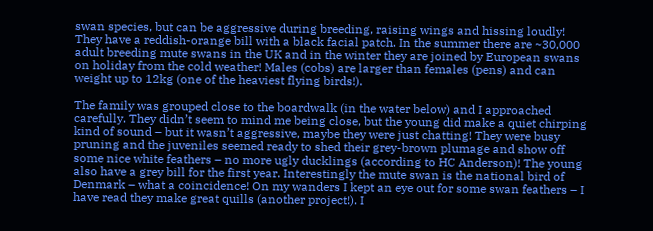swan species, but can be aggressive during breeding, raising wings and hissing loudly! They have a reddish-orange bill with a black facial patch. In the summer there are ~30,000 adult breeding mute swans in the UK and in the winter they are joined by European swans on holiday from the cold weather! Males (cobs) are larger than females (pens) and can weight up to 12kg (one of the heaviest flying birds!).

The family was grouped close to the boardwalk (in the water below) and I approached carefully. They didn’t seem to mind me being close, but the young did make a quiet chirping kind of sound – but it wasn’t aggressive, maybe they were just chatting! They were busy pruning and the juveniles seemed ready to shed their grey-brown plumage and show off some nice white feathers – no more ugly ducklings (according to HC Anderson)! The young also have a grey bill for the first year. Interestingly the mute swan is the national bird of Denmark – what a coincidence! On my wanders I kept an eye out for some swan feathers – I have read they make great quills (another project!). I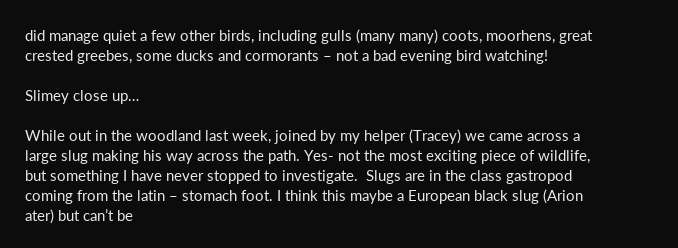did manage quiet a few other birds, including gulls (many many) coots, moorhens, great crested greebes, some ducks and cormorants – not a bad evening bird watching!

Slimey close up…

While out in the woodland last week, joined by my helper (Tracey) we came across a large slug making his way across the path. Yes- not the most exciting piece of wildlife, but something I have never stopped to investigate.  Slugs are in the class gastropod coming from the latin – stomach foot. I think this maybe a European black slug (Arion ater) but can’t be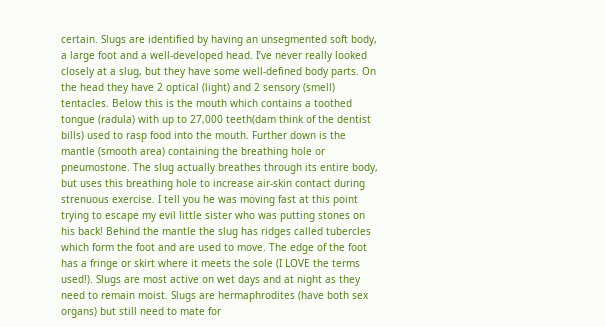certain. Slugs are identified by having an unsegmented soft body, a large foot and a well-developed head. I’ve never really looked closely at a slug, but they have some well-defined body parts. On the head they have 2 optical (light) and 2 sensory (smell) tentacles. Below this is the mouth which contains a toothed tongue (radula) with up to 27,000 teeth(dam think of the dentist bills) used to rasp food into the mouth. Further down is the mantle (smooth area) containing the breathing hole or pneumostone. The slug actually breathes through its entire body, but uses this breathing hole to increase air-skin contact during strenuous exercise. I tell you he was moving fast at this point trying to escape my evil little sister who was putting stones on his back! Behind the mantle the slug has ridges called tubercles which form the foot and are used to move. The edge of the foot has a fringe or skirt where it meets the sole (I LOVE the terms used!). Slugs are most active on wet days and at night as they need to remain moist. Slugs are hermaphrodites (have both sex organs) but still need to mate for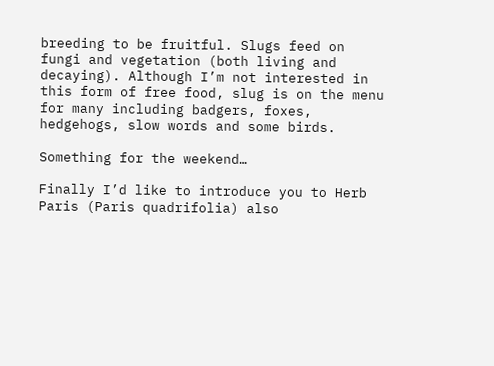breeding to be fruitful. Slugs feed on fungi and vegetation (both living and decaying). Although I’m not interested in this form of free food, slug is on the menu for many including badgers, foxes, hedgehogs, slow words and some birds.

Something for the weekend…

Finally I’d like to introduce you to Herb Paris (Paris quadrifolia) also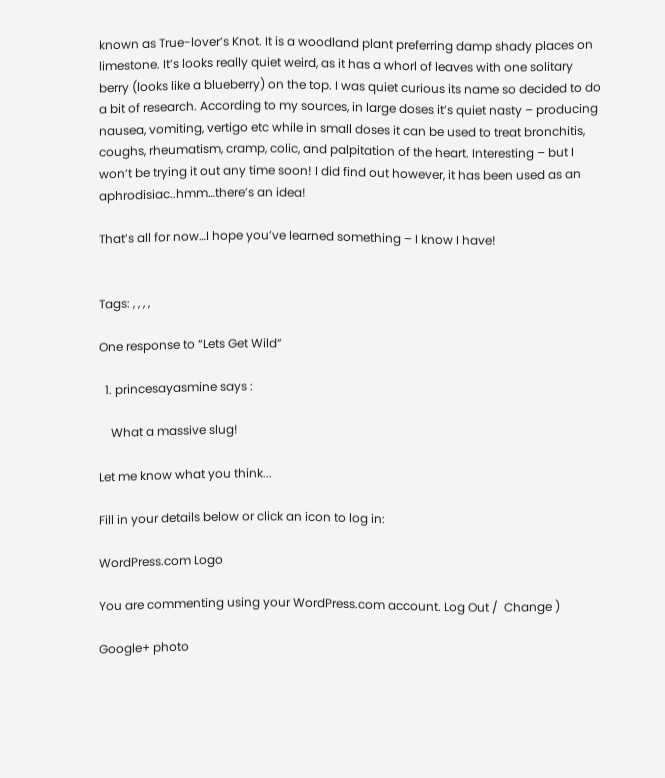known as True-lover’s Knot. It is a woodland plant preferring damp shady places on limestone. It’s looks really quiet weird, as it has a whorl of leaves with one solitary berry (looks like a blueberry) on the top. I was quiet curious its name so decided to do a bit of research. According to my sources, in large doses it’s quiet nasty – producing nausea, vomiting, vertigo etc while in small doses it can be used to treat bronchitis, coughs, rheumatism, cramp, colic, and palpitation of the heart. Interesting – but I won’t be trying it out any time soon! I did find out however, it has been used as an aphrodisiac..hmm…there’s an idea!

That’s all for now…I hope you’ve learned something – I know I have!


Tags: , , , ,

One response to “Lets Get Wild”

  1. princesayasmine says :

    What a massive slug!

Let me know what you think...

Fill in your details below or click an icon to log in:

WordPress.com Logo

You are commenting using your WordPress.com account. Log Out /  Change )

Google+ photo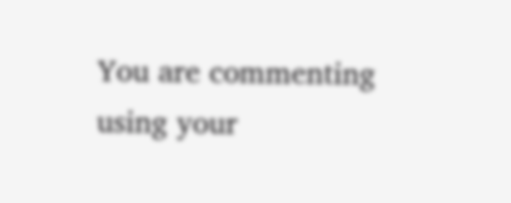You are commenting using your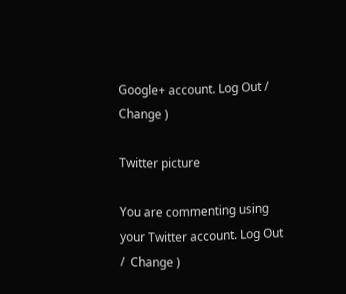Google+ account. Log Out /  Change )

Twitter picture

You are commenting using your Twitter account. Log Out /  Change )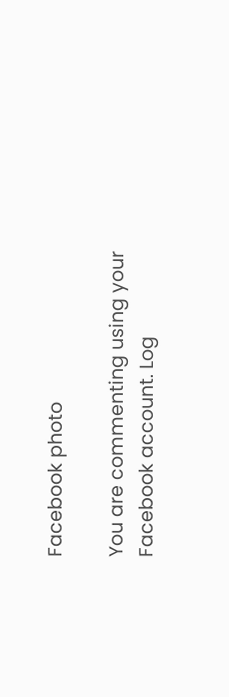Facebook photo

You are commenting using your Facebook account. Log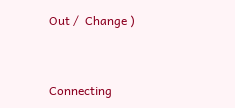Out /  Change )


Connecting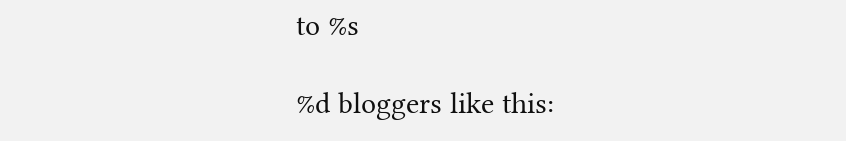to %s

%d bloggers like this: